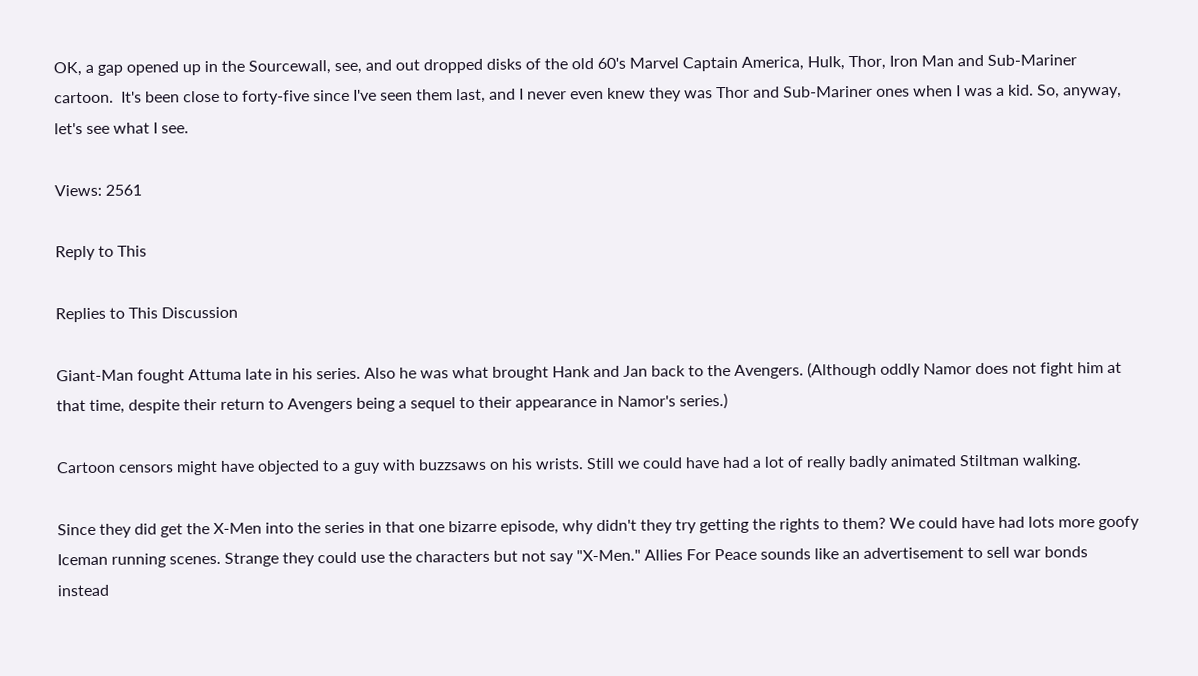OK, a gap opened up in the Sourcewall, see, and out dropped disks of the old 60's Marvel Captain America, Hulk, Thor, Iron Man and Sub-Mariner cartoon.  It's been close to forty-five since I've seen them last, and I never even knew they was Thor and Sub-Mariner ones when I was a kid. So, anyway, let's see what I see.

Views: 2561

Reply to This

Replies to This Discussion

Giant-Man fought Attuma late in his series. Also he was what brought Hank and Jan back to the Avengers. (Although oddly Namor does not fight him at that time, despite their return to Avengers being a sequel to their appearance in Namor's series.)

Cartoon censors might have objected to a guy with buzzsaws on his wrists. Still we could have had a lot of really badly animated Stiltman walking.

Since they did get the X-Men into the series in that one bizarre episode, why didn't they try getting the rights to them? We could have had lots more goofy Iceman running scenes. Strange they could use the characters but not say "X-Men." Allies For Peace sounds like an advertisement to sell war bonds instead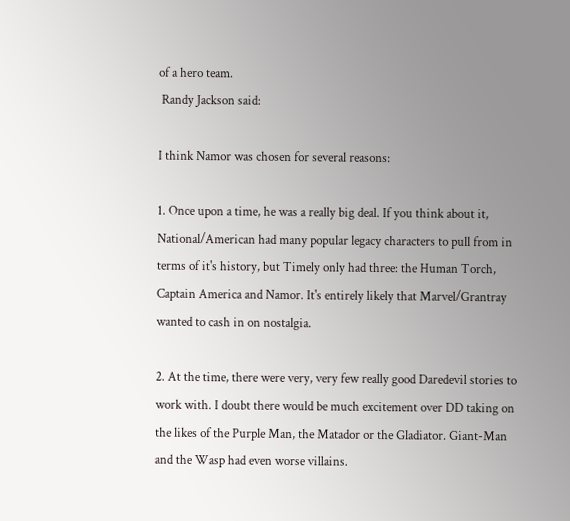of a hero team.
 Randy Jackson said:

I think Namor was chosen for several reasons:

1. Once upon a time, he was a really big deal. If you think about it, National/American had many popular legacy characters to pull from in terms of it's history, but Timely only had three: the Human Torch, Captain America and Namor. It's entirely likely that Marvel/Grantray wanted to cash in on nostalgia.

2. At the time, there were very, very few really good Daredevil stories to work with. I doubt there would be much excitement over DD taking on the likes of the Purple Man, the Matador or the Gladiator. Giant-Man and the Wasp had even worse villains.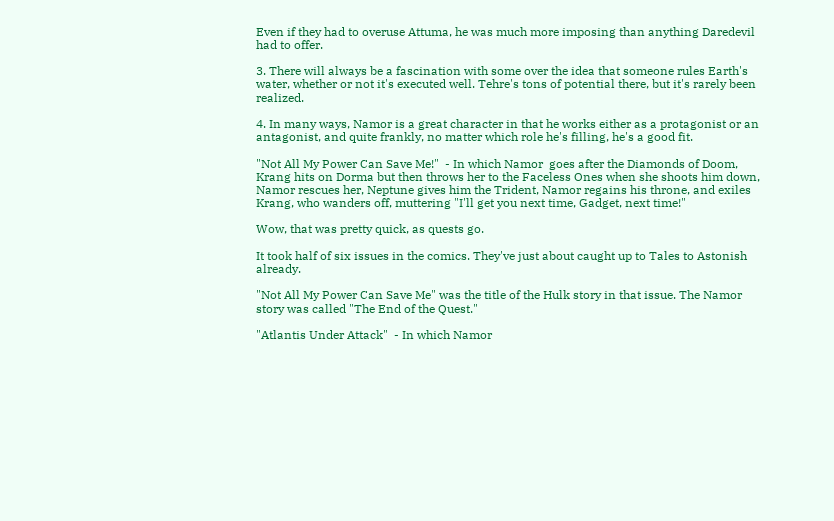Even if they had to overuse Attuma, he was much more imposing than anything Daredevil had to offer.

3. There will always be a fascination with some over the idea that someone rules Earth's water, whether or not it's executed well. Tehre's tons of potential there, but it's rarely been realized.

4. In many ways, Namor is a great character in that he works either as a protagonist or an antagonist, and quite frankly, no matter which role he's filling, he's a good fit.

"Not All My Power Can Save Me!"  - In which Namor  goes after the Diamonds of Doom, Krang hits on Dorma but then throws her to the Faceless Ones when she shoots him down, Namor rescues her, Neptune gives him the Trident, Namor regains his throne, and exiles Krang, who wanders off, muttering "I'll get you next time, Gadget, next time!"

Wow, that was pretty quick, as quests go.

It took half of six issues in the comics. They've just about caught up to Tales to Astonish already.

"Not All My Power Can Save Me" was the title of the Hulk story in that issue. The Namor story was called "The End of the Quest."

"Atlantis Under Attack"  - In which Namor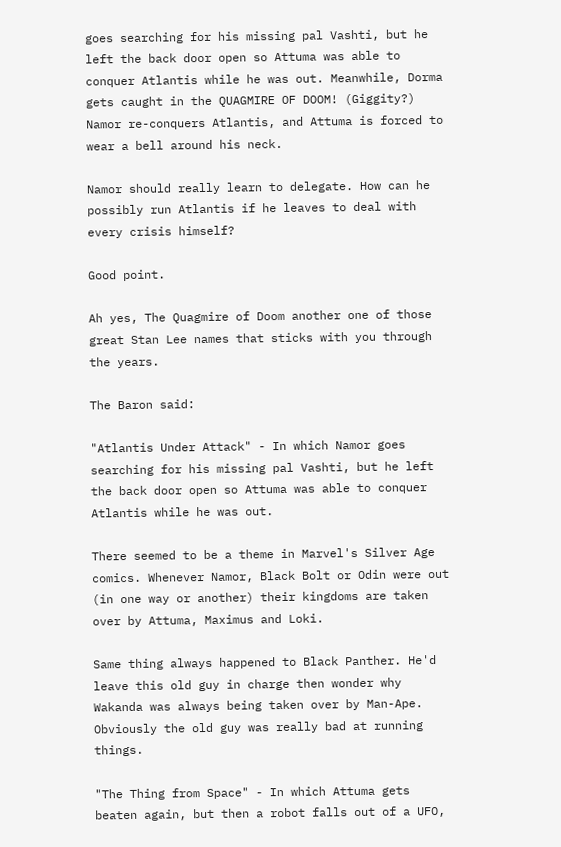goes searching for his missing pal Vashti, but he left the back door open so Attuma was able to conquer Atlantis while he was out. Meanwhile, Dorma gets caught in the QUAGMIRE OF DOOM! (Giggity?) Namor re-conquers Atlantis, and Attuma is forced to wear a bell around his neck.

Namor should really learn to delegate. How can he possibly run Atlantis if he leaves to deal with every crisis himself?

Good point.

Ah yes, The Quagmire of Doom another one of those great Stan Lee names that sticks with you through the years.

The Baron said:

"Atlantis Under Attack" - In which Namor goes searching for his missing pal Vashti, but he left the back door open so Attuma was able to conquer Atlantis while he was out.

There seemed to be a theme in Marvel's Silver Age comics. Whenever Namor, Black Bolt or Odin were out (in one way or another) their kingdoms are taken over by Attuma, Maximus and Loki.

Same thing always happened to Black Panther. He'd leave this old guy in charge then wonder why Wakanda was always being taken over by Man-Ape. Obviously the old guy was really bad at running things.

"The Thing from Space" - In which Attuma gets beaten again, but then a robot falls out of a UFO,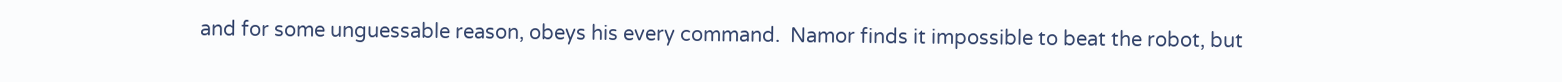and for some unguessable reason, obeys his every command.  Namor finds it impossible to beat the robot, but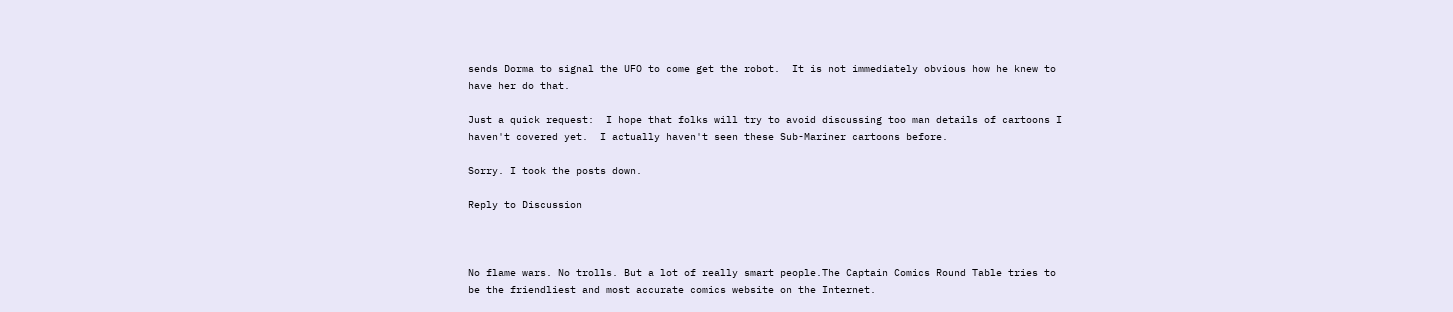sends Dorma to signal the UFO to come get the robot.  It is not immediately obvious how he knew to have her do that.

Just a quick request:  I hope that folks will try to avoid discussing too man details of cartoons I haven't covered yet.  I actually haven't seen these Sub-Mariner cartoons before.

Sorry. I took the posts down.

Reply to Discussion



No flame wars. No trolls. But a lot of really smart people.The Captain Comics Round Table tries to be the friendliest and most accurate comics website on the Internet.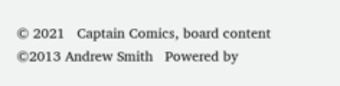© 2021   Captain Comics, board content ©2013 Andrew Smith   Powered by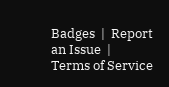Badges  |  Report an Issue  |  Terms of Service